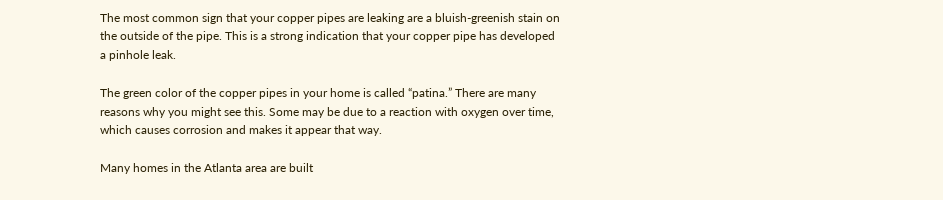The most common sign that your copper pipes are leaking are a bluish-greenish stain on the outside of the pipe. This is a strong indication that your copper pipe has developed a pinhole leak.

The green color of the copper pipes in your home is called “patina.” There are many reasons why you might see this. Some may be due to a reaction with oxygen over time, which causes corrosion and makes it appear that way.

Many homes in the Atlanta area are built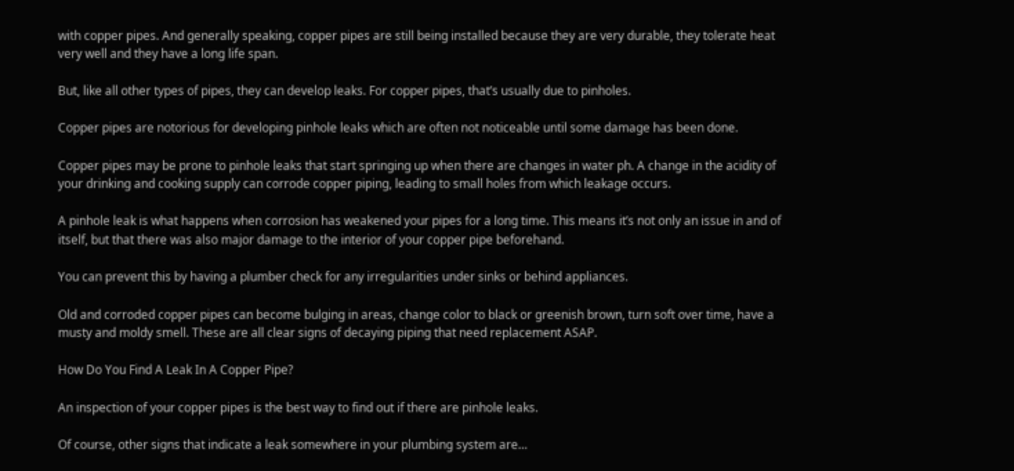with copper pipes. And generally speaking, copper pipes are still being installed because they are very durable, they tolerate heat very well and they have a long life span.

But, like all other types of pipes, they can develop leaks. For copper pipes, that’s usually due to pinholes.

Copper pipes are notorious for developing pinhole leaks which are often not noticeable until some damage has been done.

Copper pipes may be prone to pinhole leaks that start springing up when there are changes in water ph. A change in the acidity of your drinking and cooking supply can corrode copper piping, leading to small holes from which leakage occurs.

A pinhole leak is what happens when corrosion has weakened your pipes for a long time. This means it’s not only an issue in and of itself, but that there was also major damage to the interior of your copper pipe beforehand.

You can prevent this by having a plumber check for any irregularities under sinks or behind appliances.

Old and corroded copper pipes can become bulging in areas, change color to black or greenish brown, turn soft over time, have a musty and moldy smell. These are all clear signs of decaying piping that need replacement ASAP.

How Do You Find A Leak In A Copper Pipe?

An inspection of your copper pipes is the best way to find out if there are pinhole leaks.

Of course, other signs that indicate a leak somewhere in your plumbing system are…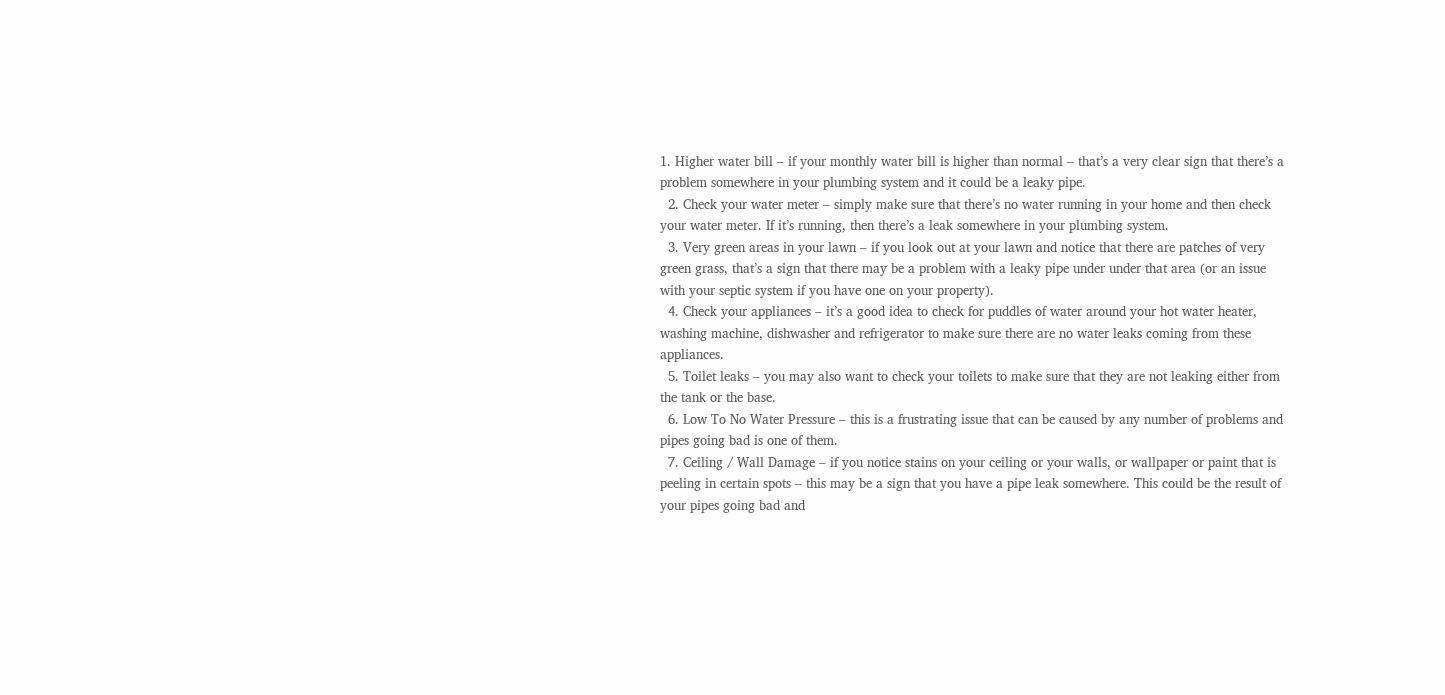1. Higher water bill – if your monthly water bill is higher than normal – that’s a very clear sign that there’s a problem somewhere in your plumbing system and it could be a leaky pipe.
  2. Check your water meter – simply make sure that there’s no water running in your home and then check your water meter. If it’s running, then there’s a leak somewhere in your plumbing system.
  3. Very green areas in your lawn – if you look out at your lawn and notice that there are patches of very green grass, that’s a sign that there may be a problem with a leaky pipe under under that area (or an issue with your septic system if you have one on your property).
  4. Check your appliances – it’s a good idea to check for puddles of water around your hot water heater, washing machine, dishwasher and refrigerator to make sure there are no water leaks coming from these appliances.
  5. Toilet leaks – you may also want to check your toilets to make sure that they are not leaking either from the tank or the base.
  6. Low To No Water Pressure – this is a frustrating issue that can be caused by any number of problems and pipes going bad is one of them.
  7. Ceiling / Wall Damage – if you notice stains on your ceiling or your walls, or wallpaper or paint that is peeling in certain spots – this may be a sign that you have a pipe leak somewhere. This could be the result of your pipes going bad and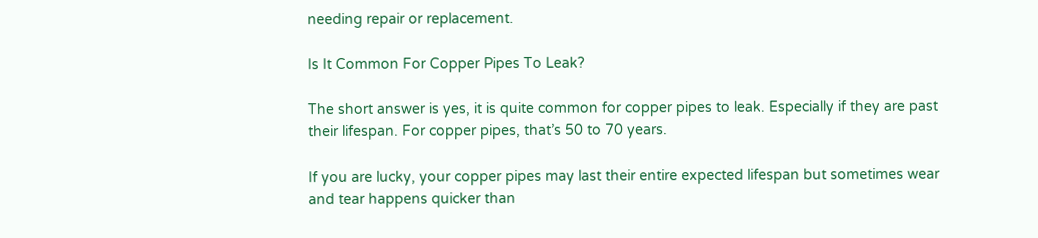needing repair or replacement.

Is It Common For Copper Pipes To Leak?

The short answer is yes, it is quite common for copper pipes to leak. Especially if they are past their lifespan. For copper pipes, that’s 50 to 70 years.

If you are lucky, your copper pipes may last their entire expected lifespan but sometimes wear and tear happens quicker than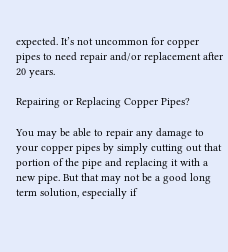expected. It’s not uncommon for copper pipes to need repair and/or replacement after 20 years.

Repairing or Replacing Copper Pipes?

You may be able to repair any damage to your copper pipes by simply cutting out that portion of the pipe and replacing it with a new pipe. But that may not be a good long term solution, especially if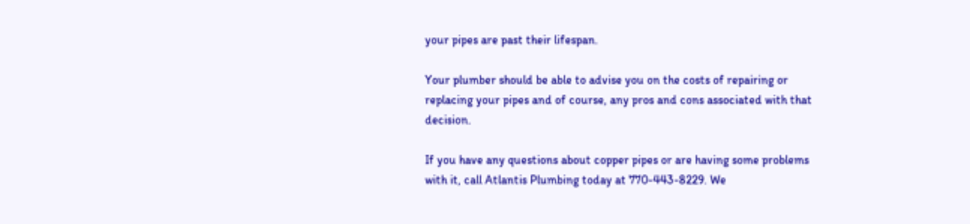your pipes are past their lifespan.

Your plumber should be able to advise you on the costs of repairing or replacing your pipes and of course, any pros and cons associated with that decision.

If you have any questions about copper pipes or are having some problems with it, call Atlantis Plumbing today at 770-443-8229. We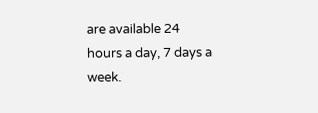are available 24 hours a day, 7 days a week.